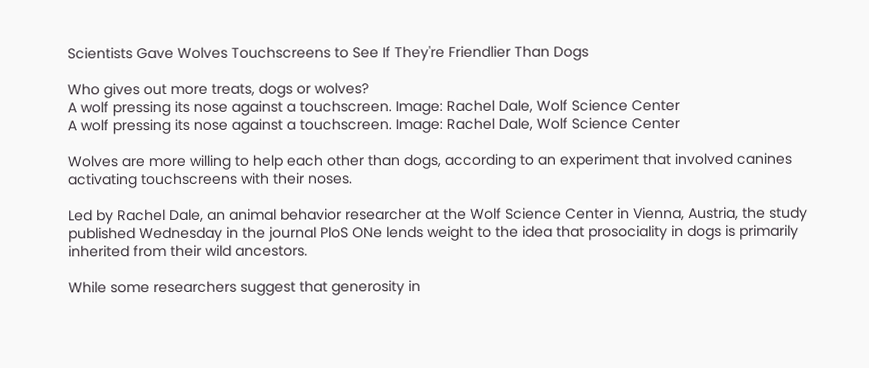Scientists Gave Wolves Touchscreens to See If They're Friendlier Than Dogs

Who gives out more treats, dogs or wolves?
A wolf pressing its nose against a touchscreen. Image: Rachel Dale, Wolf Science Center
A wolf pressing its nose against a touchscreen. Image: Rachel Dale, Wolf Science Center

Wolves are more willing to help each other than dogs, according to an experiment that involved canines activating touchscreens with their noses.

Led by Rachel Dale, an animal behavior researcher at the Wolf Science Center in Vienna, Austria, the study published Wednesday in the journal PloS ONe lends weight to the idea that prosociality in dogs is primarily inherited from their wild ancestors.

While some researchers suggest that generosity in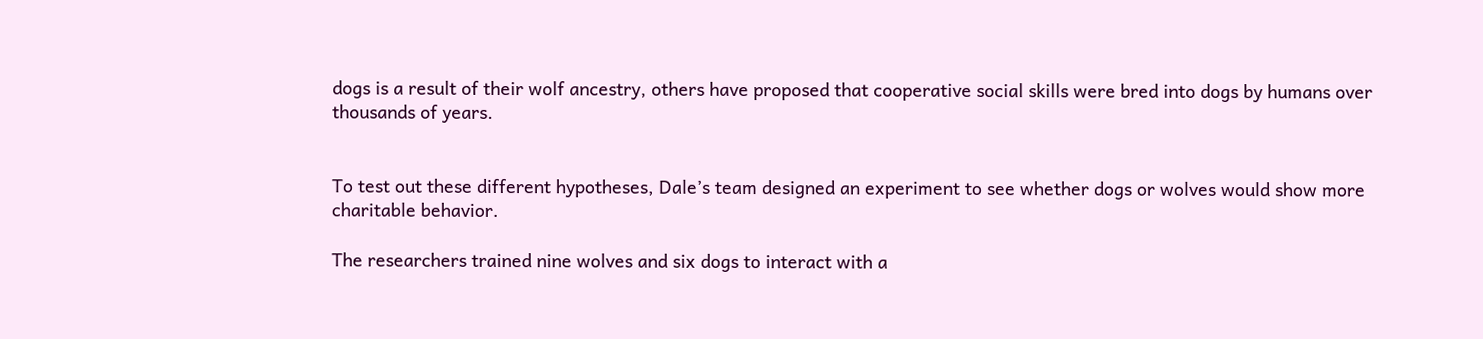dogs is a result of their wolf ancestry, others have proposed that cooperative social skills were bred into dogs by humans over thousands of years.


To test out these different hypotheses, Dale’s team designed an experiment to see whether dogs or wolves would show more charitable behavior.

The researchers trained nine wolves and six dogs to interact with a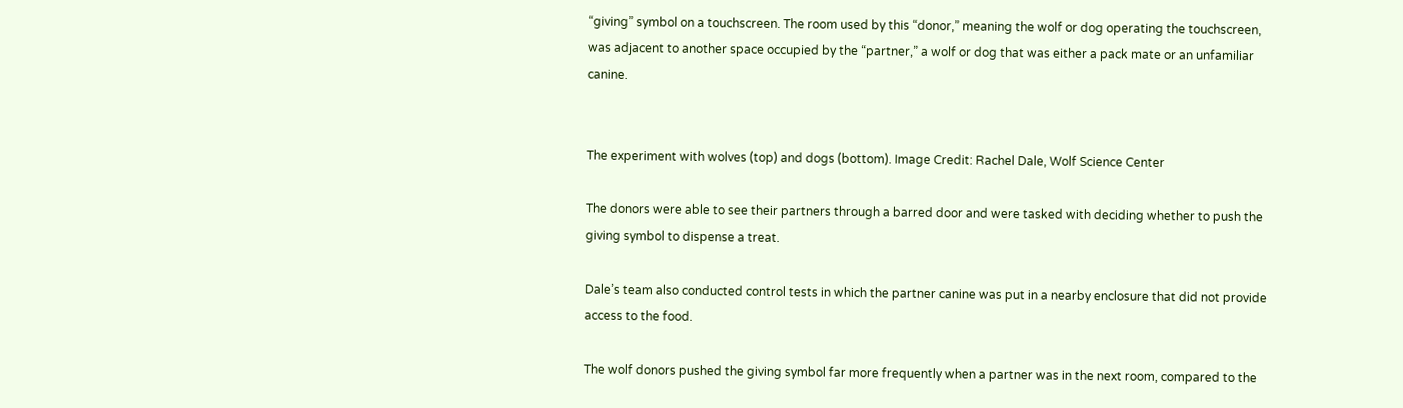“giving” symbol on a touchscreen. The room used by this “donor,” meaning the wolf or dog operating the touchscreen, was adjacent to another space occupied by the “partner,” a wolf or dog that was either a pack mate or an unfamiliar canine.


The experiment with wolves (top) and dogs (bottom). Image Credit: Rachel Dale, Wolf Science Center

The donors were able to see their partners through a barred door and were tasked with deciding whether to push the giving symbol to dispense a treat.

Dale’s team also conducted control tests in which the partner canine was put in a nearby enclosure that did not provide access to the food.

The wolf donors pushed the giving symbol far more frequently when a partner was in the next room, compared to the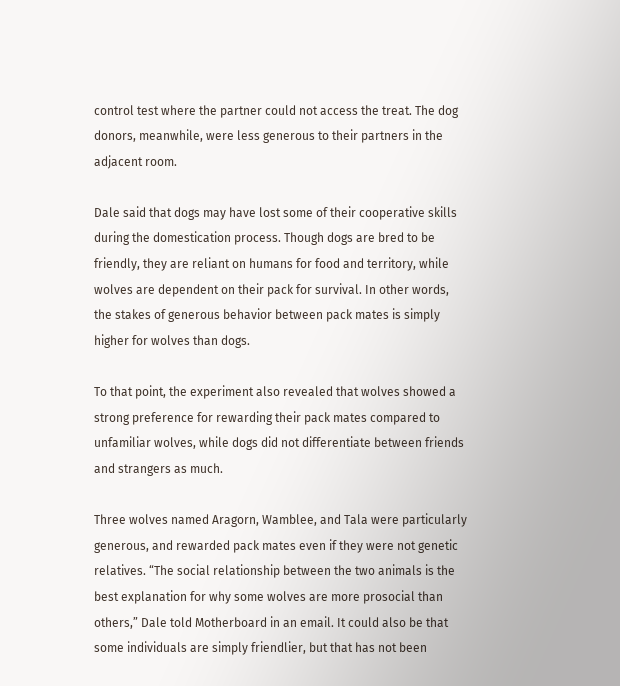control test where the partner could not access the treat. The dog donors, meanwhile, were less generous to their partners in the adjacent room.

Dale said that dogs may have lost some of their cooperative skills during the domestication process. Though dogs are bred to be friendly, they are reliant on humans for food and territory, while wolves are dependent on their pack for survival. In other words, the stakes of generous behavior between pack mates is simply higher for wolves than dogs.

To that point, the experiment also revealed that wolves showed a strong preference for rewarding their pack mates compared to unfamiliar wolves, while dogs did not differentiate between friends and strangers as much.

Three wolves named Aragorn, Wamblee, and Tala were particularly generous, and rewarded pack mates even if they were not genetic relatives. “The social relationship between the two animals is the best explanation for why some wolves are more prosocial than others,” Dale told Motherboard in an email. It could also be that some individuals are simply friendlier, but that has not been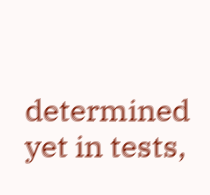determined yet in tests,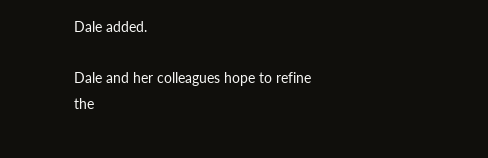Dale added.

Dale and her colleagues hope to refine the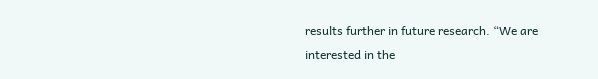results further in future research. “We are interested in the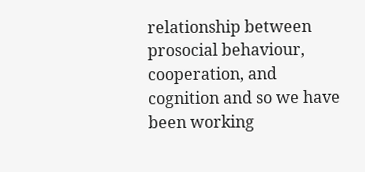relationship between prosocial behaviour, cooperation, and cognition and so we have been working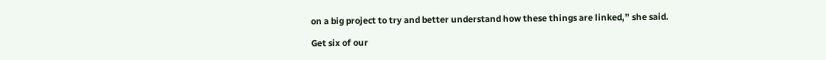on a big project to try and better understand how these things are linked,” she said.

Get six of our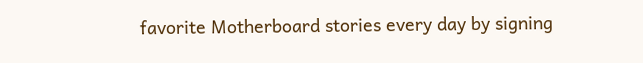favorite Motherboard stories every day by signing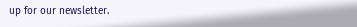up for our newsletter.